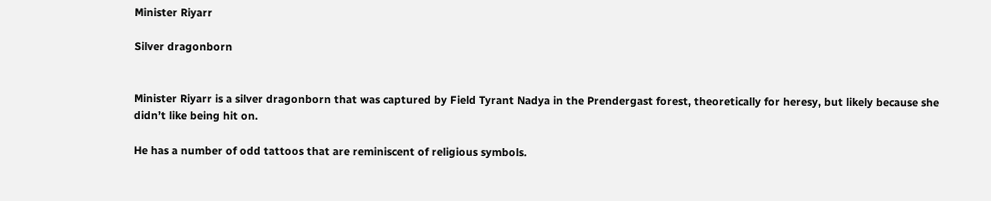Minister Riyarr

Silver dragonborn


Minister Riyarr is a silver dragonborn that was captured by Field Tyrant Nadya in the Prendergast forest, theoretically for heresy, but likely because she didn’t like being hit on.

He has a number of odd tattoos that are reminiscent of religious symbols.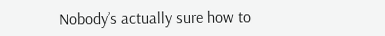Nobody’s actually sure how to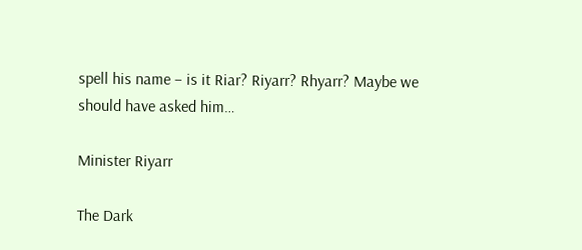spell his name – is it Riar? Riyarr? Rhyarr? Maybe we should have asked him…

Minister Riyarr

The Dark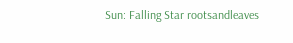Sun: Falling Star rootsandleaves